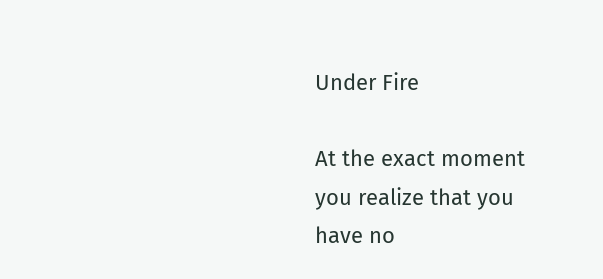Under Fire

At the exact moment
you realize that you
have no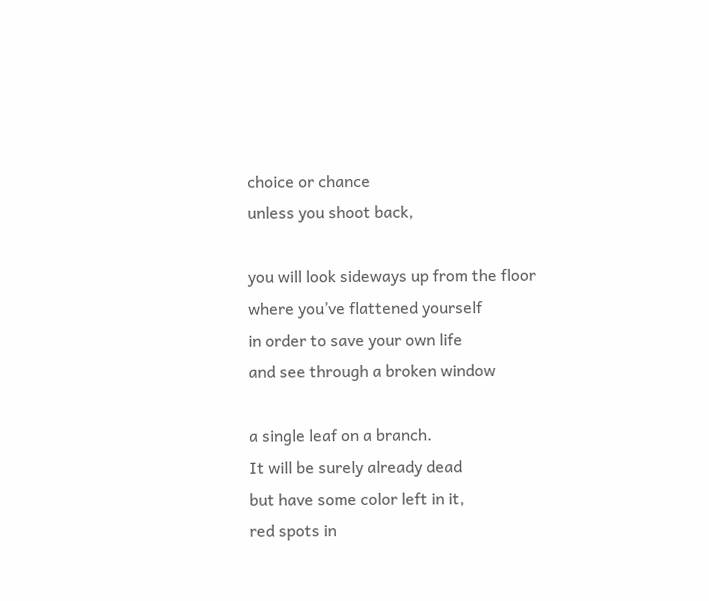choice or chance
unless you shoot back,

you will look sideways up from the floor
where you’ve flattened yourself
in order to save your own life
and see through a broken window

a single leaf on a branch.
It will be surely already dead
but have some color left in it,
red spots in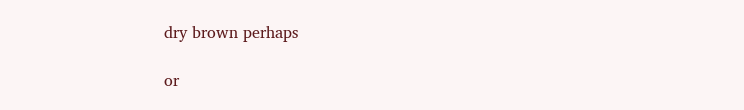dry brown perhaps

or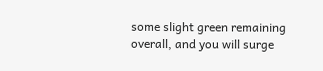some slight green remaining
overall, and you will surge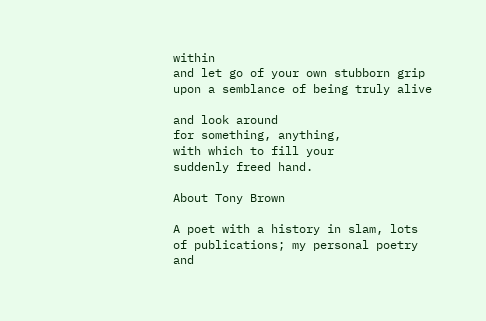within
and let go of your own stubborn grip
upon a semblance of being truly alive

and look around
for something, anything,
with which to fill your
suddenly freed hand.

About Tony Brown

A poet with a history in slam, lots of publications; my personal poetry and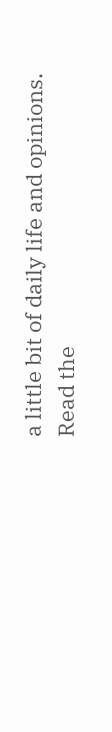a little bit of daily life and opinions. Read the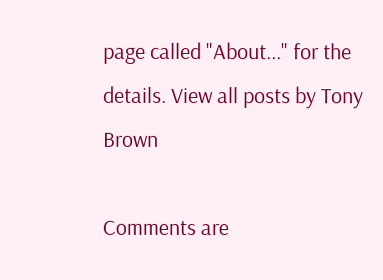page called "About..." for the details. View all posts by Tony Brown

Comments are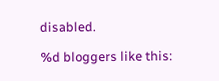disabled.

%d bloggers like this: